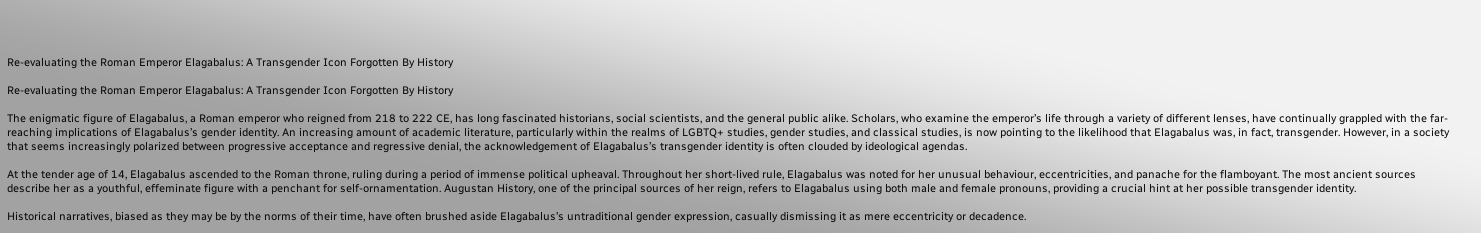Re-evaluating the Roman Emperor Elagabalus: A Transgender Icon Forgotten By History

Re-evaluating the Roman Emperor Elagabalus: A Transgender Icon Forgotten By History

The enigmatic figure of Elagabalus, a Roman emperor who reigned from 218 to 222 CE, has long fascinated historians, social scientists, and the general public alike. Scholars, who examine the emperor’s life through a variety of different lenses, have continually grappled with the far-reaching implications of Elagabalus’s gender identity. An increasing amount of academic literature, particularly within the realms of LGBTQ+ studies, gender studies, and classical studies, is now pointing to the likelihood that Elagabalus was, in fact, transgender. However, in a society that seems increasingly polarized between progressive acceptance and regressive denial, the acknowledgement of Elagabalus’s transgender identity is often clouded by ideological agendas.

At the tender age of 14, Elagabalus ascended to the Roman throne, ruling during a period of immense political upheaval. Throughout her short-lived rule, Elagabalus was noted for her unusual behaviour, eccentricities, and panache for the flamboyant. The most ancient sources describe her as a youthful, effeminate figure with a penchant for self-ornamentation. Augustan History, one of the principal sources of her reign, refers to Elagabalus using both male and female pronouns, providing a crucial hint at her possible transgender identity.

Historical narratives, biased as they may be by the norms of their time, have often brushed aside Elagabalus’s untraditional gender expression, casually dismissing it as mere eccentricity or decadence.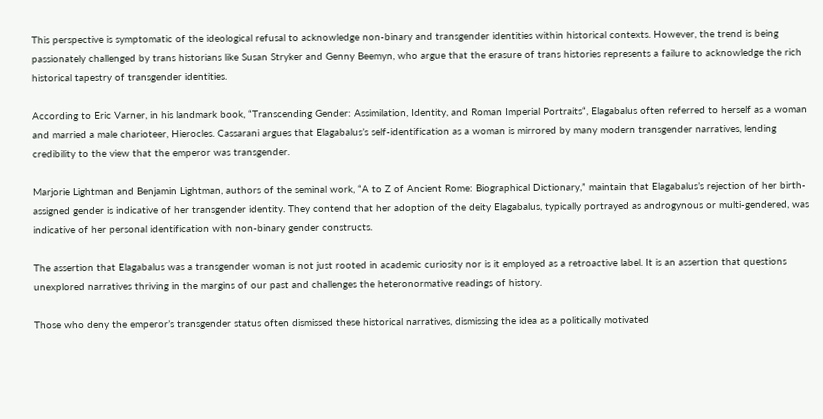This perspective is symptomatic of the ideological refusal to acknowledge non-binary and transgender identities within historical contexts. However, the trend is being passionately challenged by trans historians like Susan Stryker and Genny Beemyn, who argue that the erasure of trans histories represents a failure to acknowledge the rich historical tapestry of transgender identities.

According to Eric Varner, in his landmark book, “Transcending Gender: Assimilation, Identity, and Roman Imperial Portraits“, Elagabalus often referred to herself as a woman and married a male charioteer, Hierocles. Cassarani argues that Elagabalus’s self-identification as a woman is mirrored by many modern transgender narratives, lending credibility to the view that the emperor was transgender.

Marjorie Lightman and Benjamin Lightman, authors of the seminal work, “A to Z of Ancient Rome: Biographical Dictionary,” maintain that Elagabalus’s rejection of her birth-assigned gender is indicative of her transgender identity. They contend that her adoption of the deity Elagabalus, typically portrayed as androgynous or multi-gendered, was indicative of her personal identification with non-binary gender constructs.

The assertion that Elagabalus was a transgender woman is not just rooted in academic curiosity nor is it employed as a retroactive label. It is an assertion that questions unexplored narratives thriving in the margins of our past and challenges the heteronormative readings of history.

Those who deny the emperor’s transgender status often dismissed these historical narratives, dismissing the idea as a politically motivated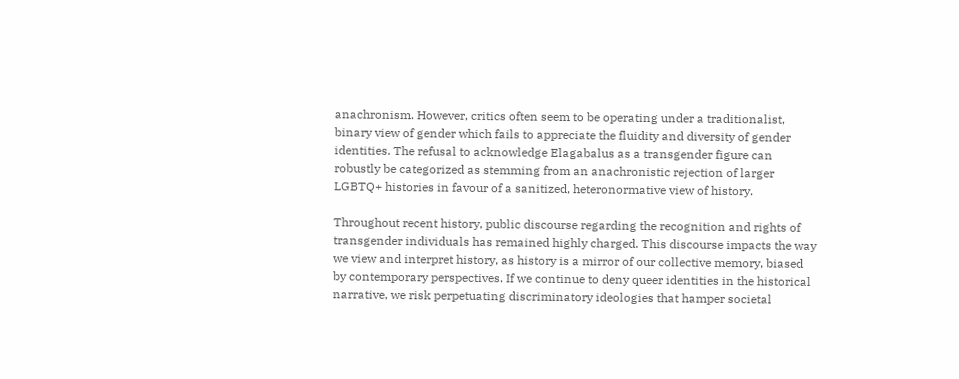anachronism. However, critics often seem to be operating under a traditionalist, binary view of gender which fails to appreciate the fluidity and diversity of gender identities. The refusal to acknowledge Elagabalus as a transgender figure can robustly be categorized as stemming from an anachronistic rejection of larger LGBTQ+ histories in favour of a sanitized, heteronormative view of history.

Throughout recent history, public discourse regarding the recognition and rights of transgender individuals has remained highly charged. This discourse impacts the way we view and interpret history, as history is a mirror of our collective memory, biased by contemporary perspectives. If we continue to deny queer identities in the historical narrative, we risk perpetuating discriminatory ideologies that hamper societal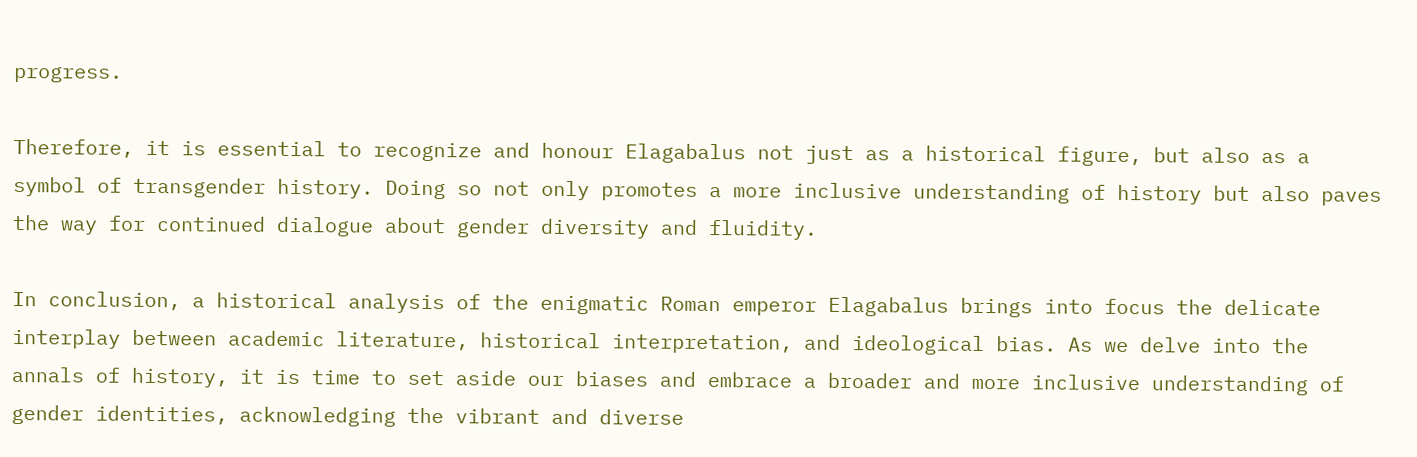progress.

Therefore, it is essential to recognize and honour Elagabalus not just as a historical figure, but also as a symbol of transgender history. Doing so not only promotes a more inclusive understanding of history but also paves the way for continued dialogue about gender diversity and fluidity.

In conclusion, a historical analysis of the enigmatic Roman emperor Elagabalus brings into focus the delicate interplay between academic literature, historical interpretation, and ideological bias. As we delve into the annals of history, it is time to set aside our biases and embrace a broader and more inclusive understanding of gender identities, acknowledging the vibrant and diverse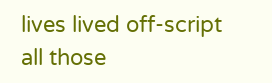lives lived off-script all those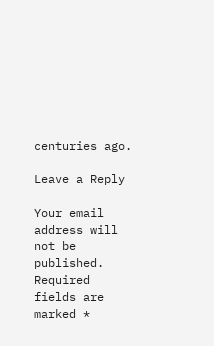centuries ago.

Leave a Reply

Your email address will not be published. Required fields are marked *